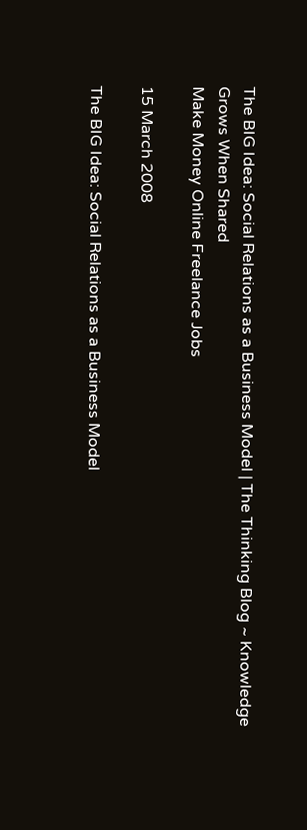The BIG Idea: Social Relations as a Business Model | The Thinking Blog ~ Knowledge Grows When Shared
Make Money Online Freelance Jobs

15 March 2008

The BIG Idea: Social Relations as a Business Model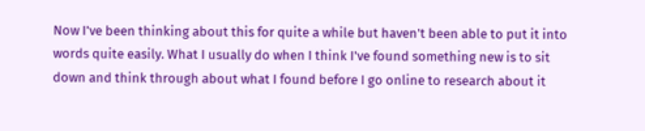Now I've been thinking about this for quite a while but haven't been able to put it into words quite easily. What I usually do when I think I've found something new is to sit down and think through about what I found before I go online to research about it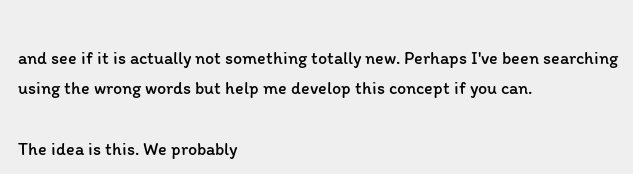and see if it is actually not something totally new. Perhaps I've been searching using the wrong words but help me develop this concept if you can.

The idea is this. We probably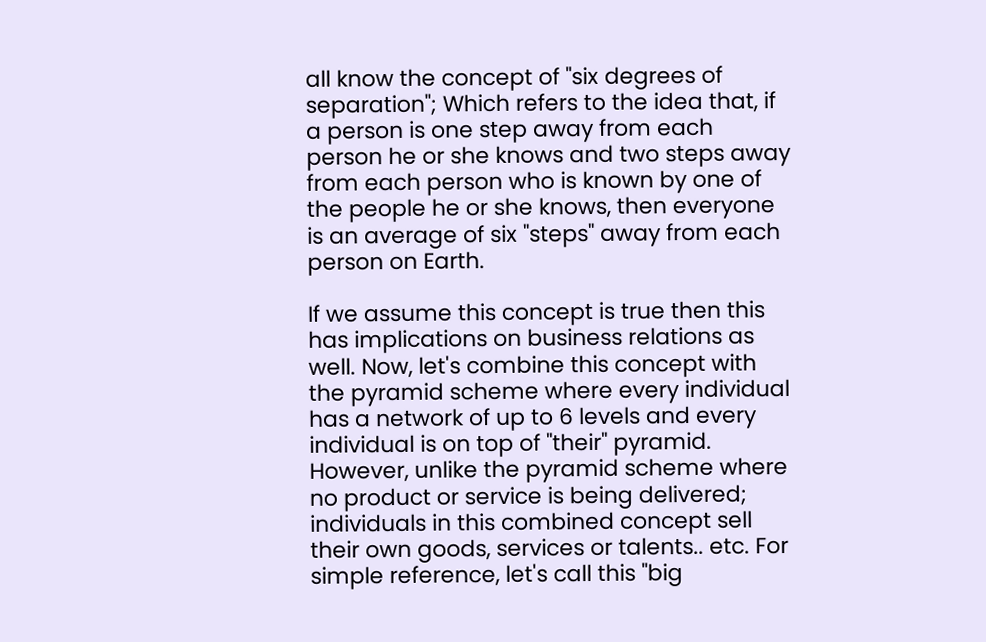all know the concept of "six degrees of separation"; Which refers to the idea that, if a person is one step away from each person he or she knows and two steps away from each person who is known by one of the people he or she knows, then everyone is an average of six "steps" away from each person on Earth.

If we assume this concept is true then this has implications on business relations as well. Now, let's combine this concept with the pyramid scheme where every individual has a network of up to 6 levels and every individual is on top of "their" pyramid. However, unlike the pyramid scheme where no product or service is being delivered; individuals in this combined concept sell their own goods, services or talents.. etc. For simple reference, let's call this "big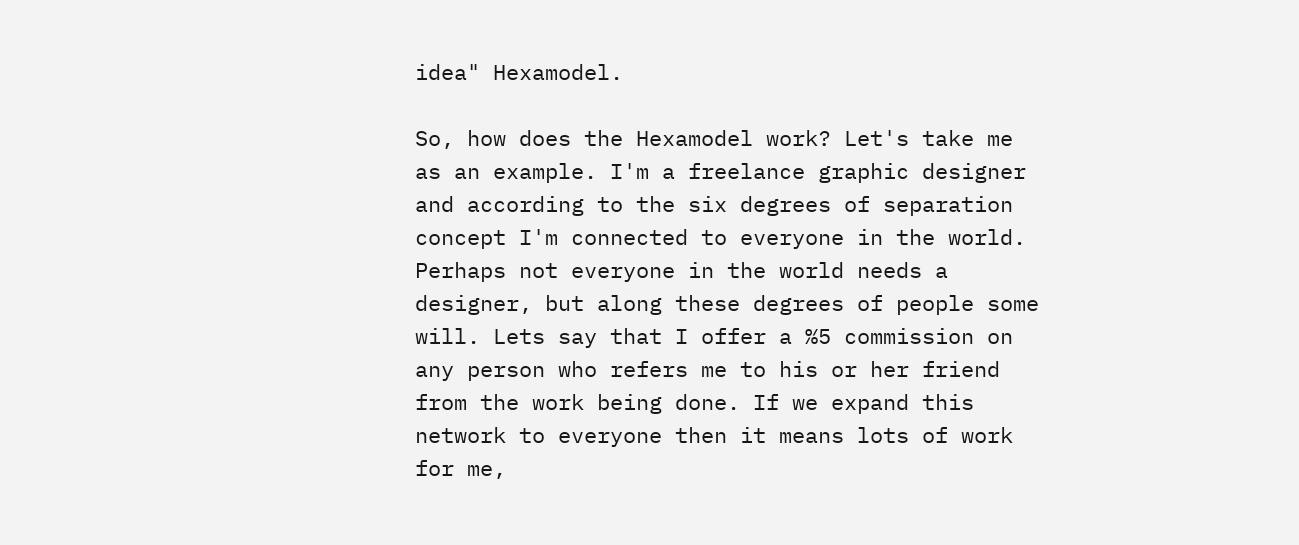idea" Hexamodel.

So, how does the Hexamodel work? Let's take me as an example. I'm a freelance graphic designer and according to the six degrees of separation concept I'm connected to everyone in the world. Perhaps not everyone in the world needs a designer, but along these degrees of people some will. Lets say that I offer a %5 commission on any person who refers me to his or her friend from the work being done. If we expand this network to everyone then it means lots of work for me,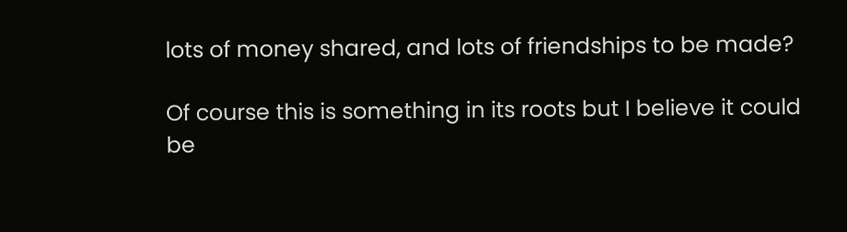lots of money shared, and lots of friendships to be made?

Of course this is something in its roots but I believe it could be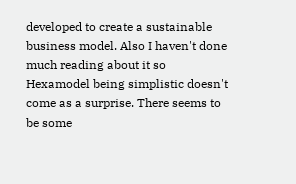developed to create a sustainable business model. Also I haven't done much reading about it so Hexamodel being simplistic doesn't come as a surprise. There seems to be some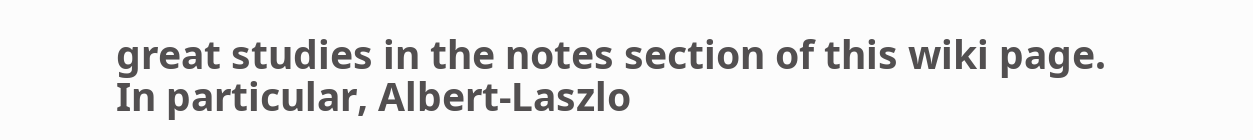great studies in the notes section of this wiki page. In particular, Albert-Laszlo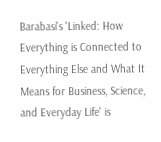Barabasi's 'Linked: How Everything is Connected to Everything Else and What It Means for Business, Science, and Everyday Life' is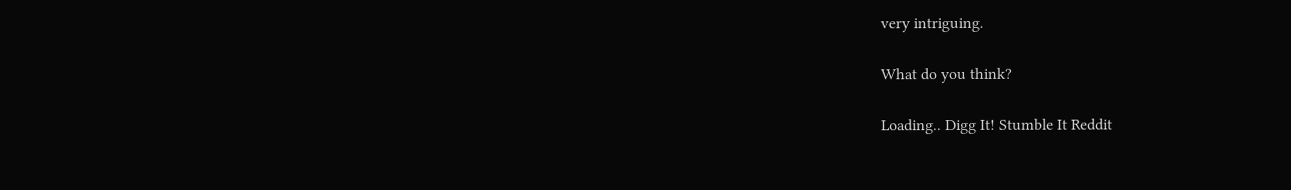very intriguing.

What do you think?

Loading.. Digg It! Stumble It Reddit